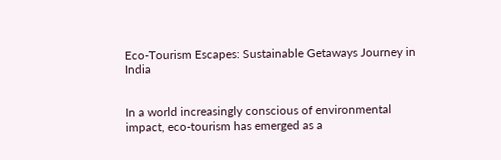Eco-Tourism Escapes: Sustainable Getaways Journey in India


In a world increasingly conscious of environmental impact, eco-tourism has emerged as a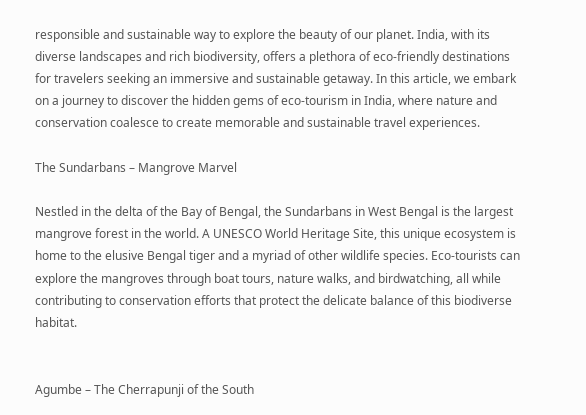responsible and sustainable way to explore the beauty of our planet. India, with its diverse landscapes and rich biodiversity, offers a plethora of eco-friendly destinations for travelers seeking an immersive and sustainable getaway. In this article, we embark on a journey to discover the hidden gems of eco-tourism in India, where nature and conservation coalesce to create memorable and sustainable travel experiences.

The Sundarbans – Mangrove Marvel

Nestled in the delta of the Bay of Bengal, the Sundarbans in West Bengal is the largest mangrove forest in the world. A UNESCO World Heritage Site, this unique ecosystem is home to the elusive Bengal tiger and a myriad of other wildlife species. Eco-tourists can explore the mangroves through boat tours, nature walks, and birdwatching, all while contributing to conservation efforts that protect the delicate balance of this biodiverse habitat.


Agumbe – The Cherrapunji of the South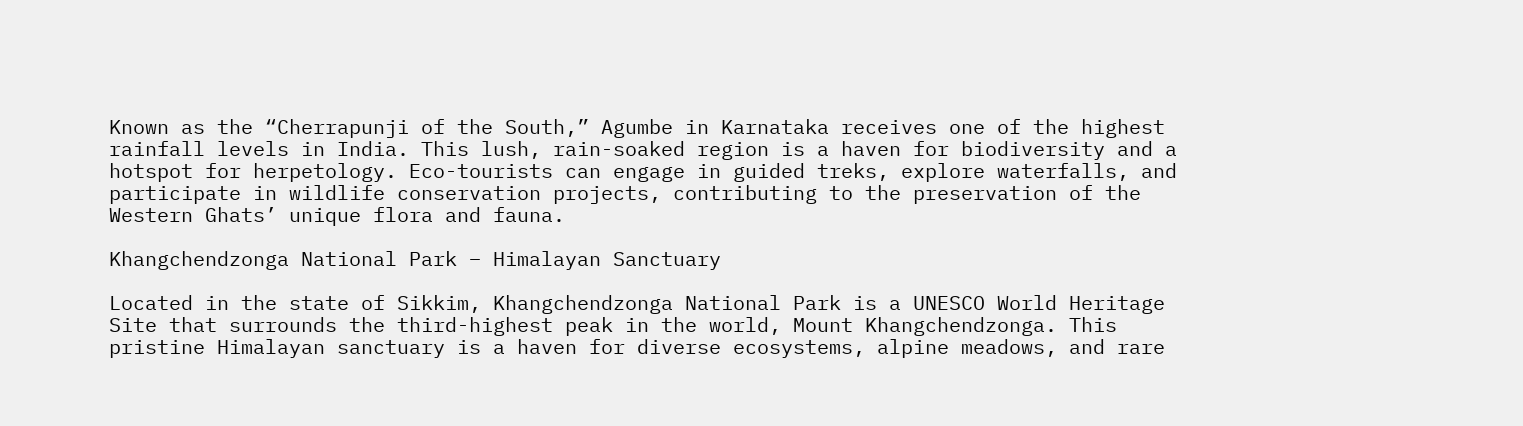Known as the “Cherrapunji of the South,” Agumbe in Karnataka receives one of the highest rainfall levels in India. This lush, rain-soaked region is a haven for biodiversity and a hotspot for herpetology. Eco-tourists can engage in guided treks, explore waterfalls, and participate in wildlife conservation projects, contributing to the preservation of the Western Ghats’ unique flora and fauna.

Khangchendzonga National Park – Himalayan Sanctuary

Located in the state of Sikkim, Khangchendzonga National Park is a UNESCO World Heritage Site that surrounds the third-highest peak in the world, Mount Khangchendzonga. This pristine Himalayan sanctuary is a haven for diverse ecosystems, alpine meadows, and rare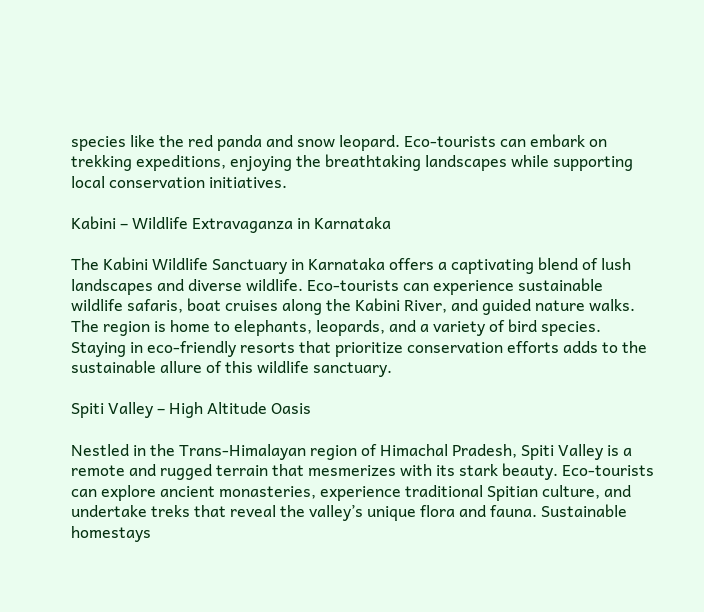species like the red panda and snow leopard. Eco-tourists can embark on trekking expeditions, enjoying the breathtaking landscapes while supporting local conservation initiatives.

Kabini – Wildlife Extravaganza in Karnataka

The Kabini Wildlife Sanctuary in Karnataka offers a captivating blend of lush landscapes and diverse wildlife. Eco-tourists can experience sustainable wildlife safaris, boat cruises along the Kabini River, and guided nature walks. The region is home to elephants, leopards, and a variety of bird species. Staying in eco-friendly resorts that prioritize conservation efforts adds to the sustainable allure of this wildlife sanctuary.

Spiti Valley – High Altitude Oasis

Nestled in the Trans-Himalayan region of Himachal Pradesh, Spiti Valley is a remote and rugged terrain that mesmerizes with its stark beauty. Eco-tourists can explore ancient monasteries, experience traditional Spitian culture, and undertake treks that reveal the valley’s unique flora and fauna. Sustainable homestays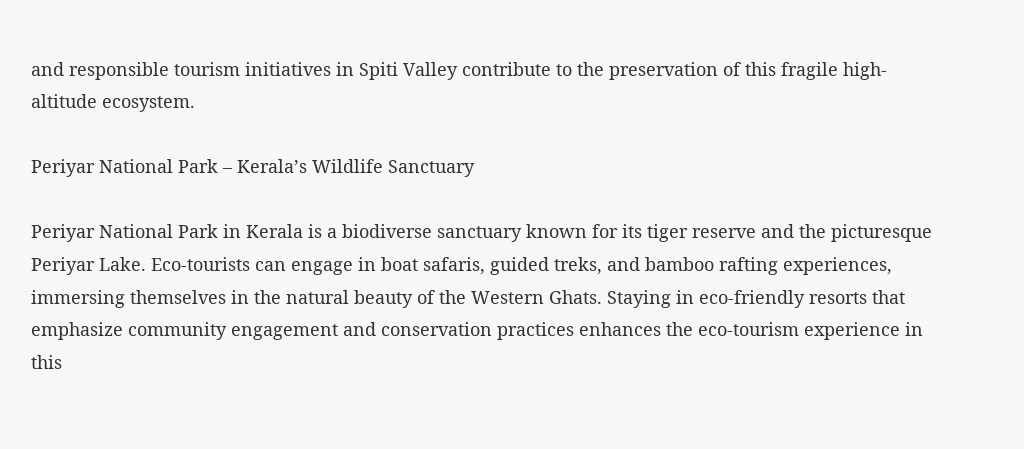and responsible tourism initiatives in Spiti Valley contribute to the preservation of this fragile high-altitude ecosystem.

Periyar National Park – Kerala’s Wildlife Sanctuary

Periyar National Park in Kerala is a biodiverse sanctuary known for its tiger reserve and the picturesque Periyar Lake. Eco-tourists can engage in boat safaris, guided treks, and bamboo rafting experiences, immersing themselves in the natural beauty of the Western Ghats. Staying in eco-friendly resorts that emphasize community engagement and conservation practices enhances the eco-tourism experience in this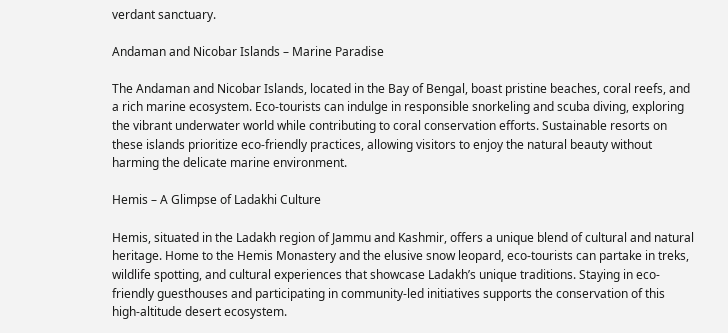verdant sanctuary.

Andaman and Nicobar Islands – Marine Paradise

The Andaman and Nicobar Islands, located in the Bay of Bengal, boast pristine beaches, coral reefs, and a rich marine ecosystem. Eco-tourists can indulge in responsible snorkeling and scuba diving, exploring the vibrant underwater world while contributing to coral conservation efforts. Sustainable resorts on these islands prioritize eco-friendly practices, allowing visitors to enjoy the natural beauty without harming the delicate marine environment.

Hemis – A Glimpse of Ladakhi Culture

Hemis, situated in the Ladakh region of Jammu and Kashmir, offers a unique blend of cultural and natural heritage. Home to the Hemis Monastery and the elusive snow leopard, eco-tourists can partake in treks, wildlife spotting, and cultural experiences that showcase Ladakh’s unique traditions. Staying in eco-friendly guesthouses and participating in community-led initiatives supports the conservation of this high-altitude desert ecosystem.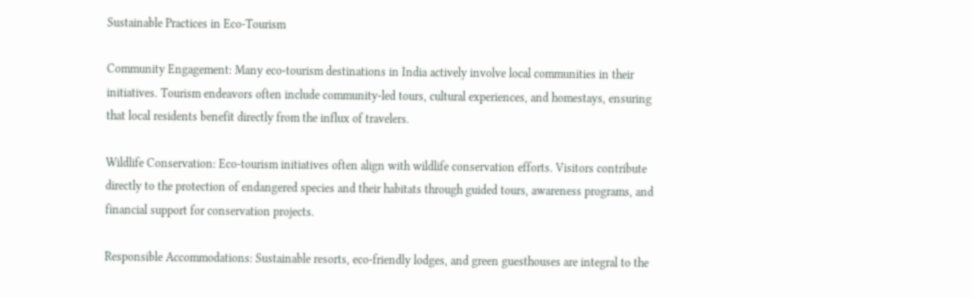Sustainable Practices in Eco-Tourism

Community Engagement: Many eco-tourism destinations in India actively involve local communities in their initiatives. Tourism endeavors often include community-led tours, cultural experiences, and homestays, ensuring that local residents benefit directly from the influx of travelers.

Wildlife Conservation: Eco-tourism initiatives often align with wildlife conservation efforts. Visitors contribute directly to the protection of endangered species and their habitats through guided tours, awareness programs, and financial support for conservation projects.

Responsible Accommodations: Sustainable resorts, eco-friendly lodges, and green guesthouses are integral to the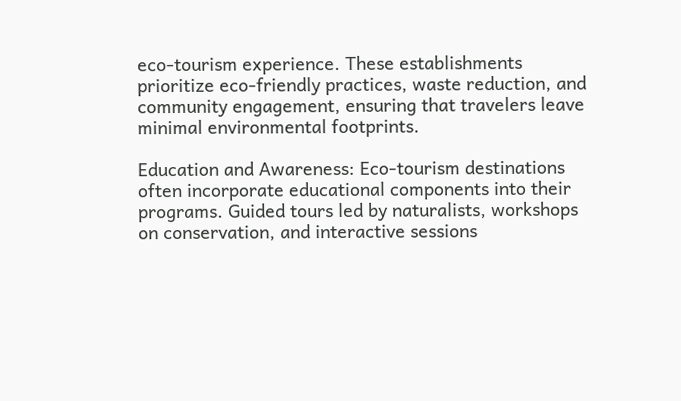eco-tourism experience. These establishments prioritize eco-friendly practices, waste reduction, and community engagement, ensuring that travelers leave minimal environmental footprints.

Education and Awareness: Eco-tourism destinations often incorporate educational components into their programs. Guided tours led by naturalists, workshops on conservation, and interactive sessions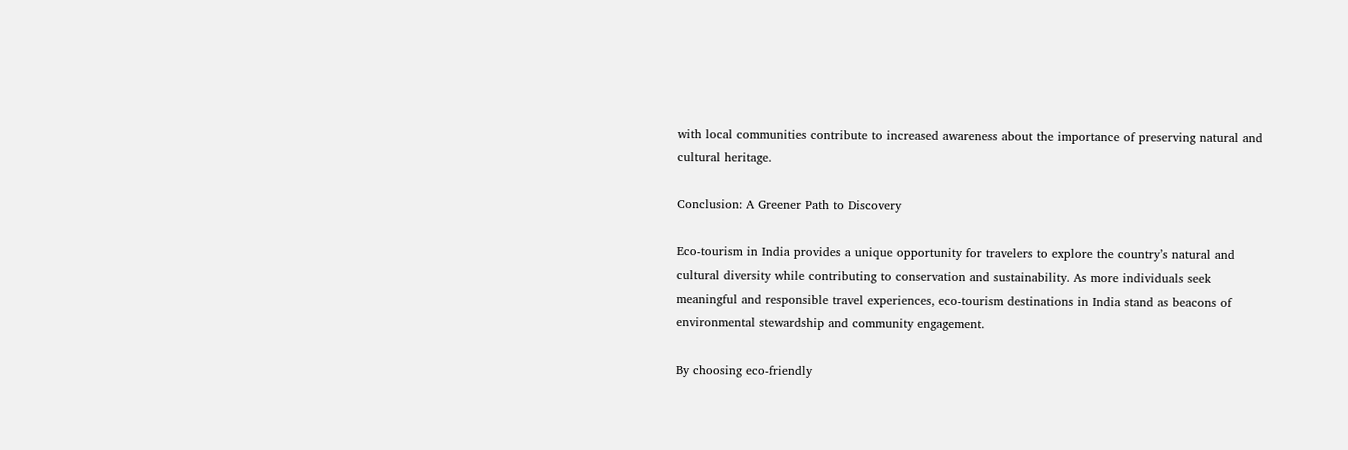with local communities contribute to increased awareness about the importance of preserving natural and cultural heritage.

Conclusion: A Greener Path to Discovery

Eco-tourism in India provides a unique opportunity for travelers to explore the country’s natural and cultural diversity while contributing to conservation and sustainability. As more individuals seek meaningful and responsible travel experiences, eco-tourism destinations in India stand as beacons of environmental stewardship and community engagement.

By choosing eco-friendly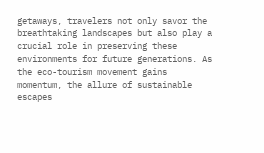getaways, travelers not only savor the breathtaking landscapes but also play a crucial role in preserving these environments for future generations. As the eco-tourism movement gains momentum, the allure of sustainable escapes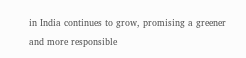in India continues to grow, promising a greener and more responsible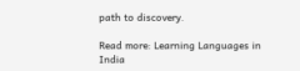path to discovery.

Read more: Learning Languages in India